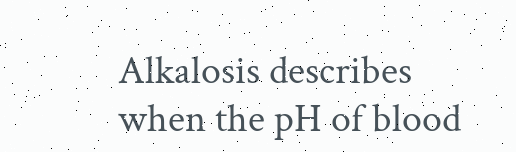Alkalosis describes when the pH of blood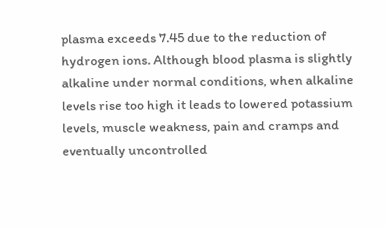plasma exceeds 7.45 due to the reduction of hydrogen ions. Although blood plasma is slightly alkaline under normal conditions, when alkaline levels rise too high it leads to lowered potassium levels, muscle weakness, pain and cramps and eventually uncontrolled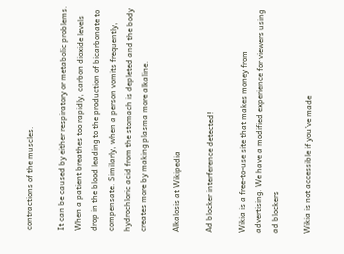contractions of the muscles.

It can be caused by either respiratory or metabolic problems. When a patient breathes too rapidly, carbon dioxide levels drop in the blood leading to the production of bicarbonate to compensate. Similarly, when a person vomits frequently, hydrochloric acid from the stomach is depleted and the body creates more by making plasma more alkaline.

Alkalosis at Wikipedia

Ad blocker interference detected!

Wikia is a free-to-use site that makes money from advertising. We have a modified experience for viewers using ad blockers

Wikia is not accessible if you’ve made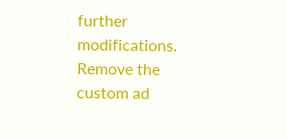further modifications. Remove the custom ad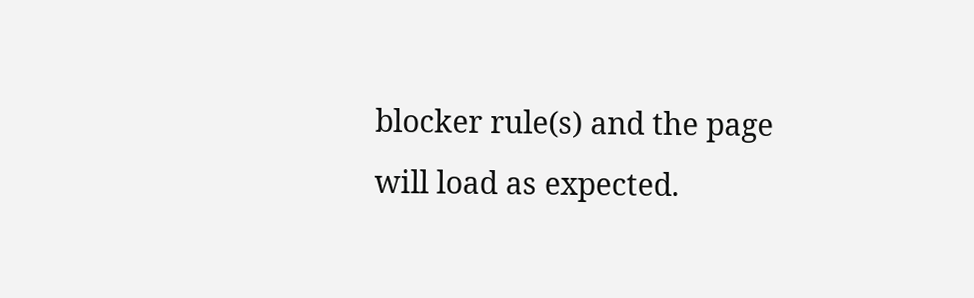blocker rule(s) and the page will load as expected.